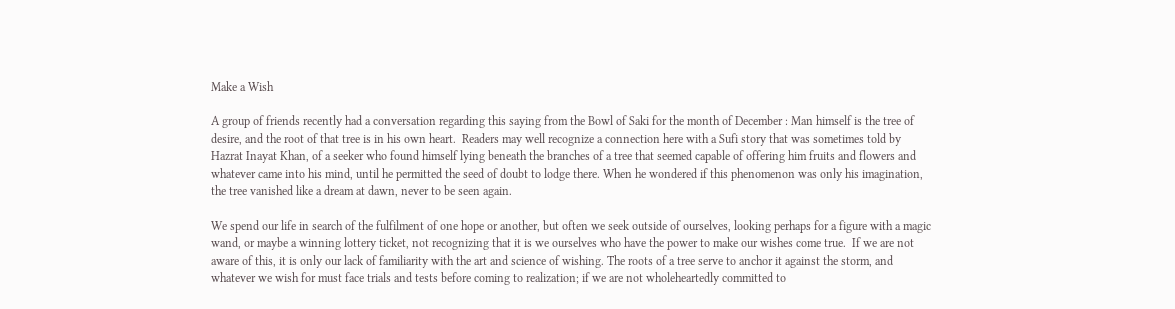Make a Wish

A group of friends recently had a conversation regarding this saying from the Bowl of Saki for the month of December : Man himself is the tree of desire, and the root of that tree is in his own heart.  Readers may well recognize a connection here with a Sufi story that was sometimes told by Hazrat Inayat Khan, of a seeker who found himself lying beneath the branches of a tree that seemed capable of offering him fruits and flowers and whatever came into his mind, until he permitted the seed of doubt to lodge there. When he wondered if this phenomenon was only his imagination, the tree vanished like a dream at dawn, never to be seen again.

We spend our life in search of the fulfilment of one hope or another, but often we seek outside of ourselves, looking perhaps for a figure with a magic wand, or maybe a winning lottery ticket, not recognizing that it is we ourselves who have the power to make our wishes come true.  If we are not aware of this, it is only our lack of familiarity with the art and science of wishing. The roots of a tree serve to anchor it against the storm, and whatever we wish for must face trials and tests before coming to realization; if we are not wholeheartedly committed to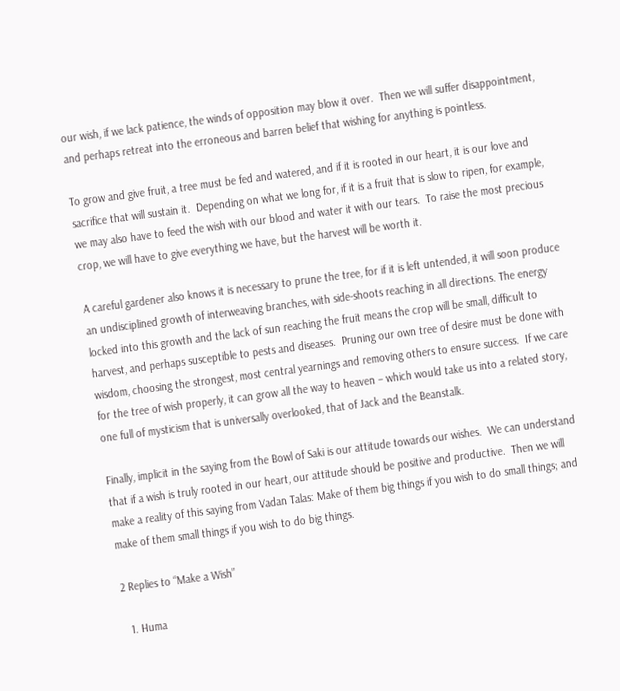our wish, if we lack patience, the winds of opposition may blow it over.  Then we will suffer disappointment, and perhaps retreat into the erroneous and barren belief that wishing for anything is pointless.

To grow and give fruit, a tree must be fed and watered, and if it is rooted in our heart, it is our love and sacrifice that will sustain it.  Depending on what we long for, if it is a fruit that is slow to ripen, for example, we may also have to feed the wish with our blood and water it with our tears.  To raise the most precious crop, we will have to give everything we have, but the harvest will be worth it.

A careful gardener also knows it is necessary to prune the tree, for if it is left untended, it will soon produce an undisciplined growth of interweaving branches, with side-shoots reaching in all directions. The energy locked into this growth and the lack of sun reaching the fruit means the crop will be small, difficult to harvest, and perhaps susceptible to pests and diseases.  Pruning our own tree of desire must be done with wisdom, choosing the strongest, most central yearnings and removing others to ensure success.  If we care for the tree of wish properly, it can grow all the way to heaven – which would take us into a related story, one full of mysticism that is universally overlooked, that of Jack and the Beanstalk.

Finally, implicit in the saying from the Bowl of Saki is our attitude towards our wishes.  We can understand that if a wish is truly rooted in our heart, our attitude should be positive and productive.  Then we will make a reality of this saying from Vadan Talas: Make of them big things if you wish to do small things; and make of them small things if you wish to do big things.

2 Replies to “Make a Wish”

  1. Huma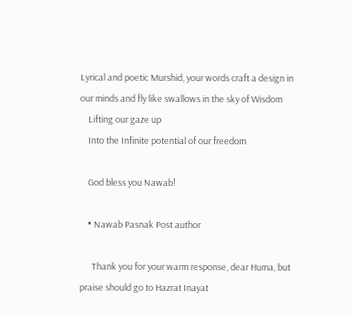Lyrical and poetic Murshid, your words craft a design in our minds and fly like swallows in the sky of Wisdom
    Lifting our gaze up
    Into the Infinite potential of our freedom

    God bless you Nawab!

    • Nawab Pasnak Post author

      Thank you for your warm response, dear Huma, but praise should go to Hazrat Inayat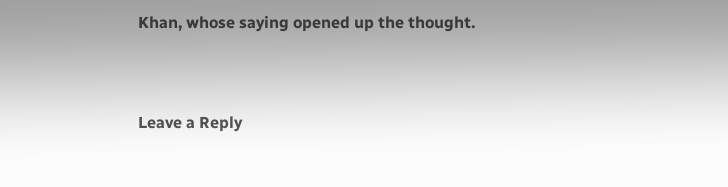Khan, whose saying opened up the thought.


Leave a Reply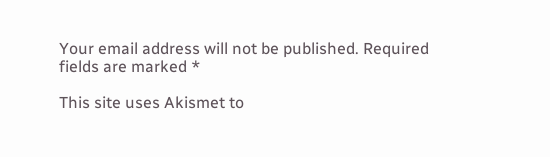Your email address will not be published. Required fields are marked *

This site uses Akismet to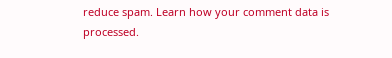reduce spam. Learn how your comment data is processed.